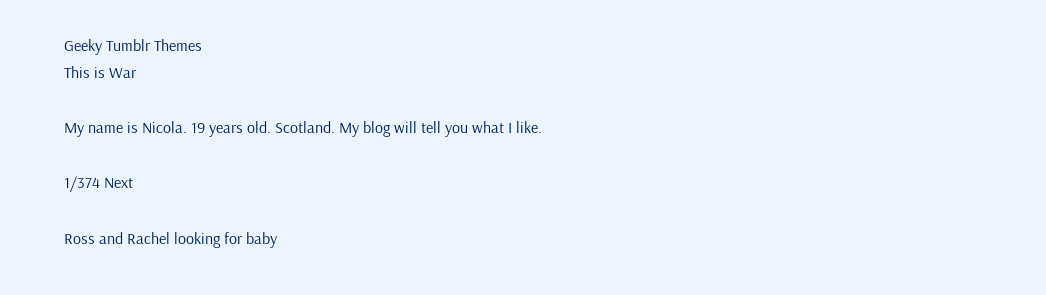Geeky Tumblr Themes
This is War

My name is Nicola. 19 years old. Scotland. My blog will tell you what I like.

1/374 Next

Ross and Rachel looking for baby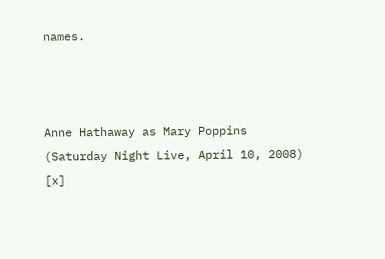names.



Anne Hathaway as Mary Poppins (Saturday Night Live, April 10, 2008) [x]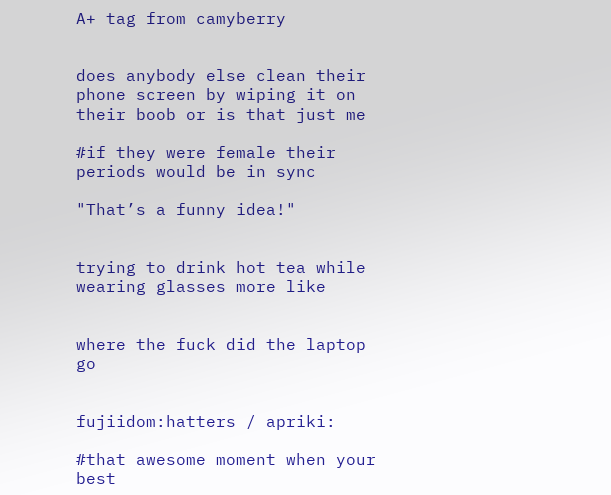A+ tag from camyberry


does anybody else clean their phone screen by wiping it on their boob or is that just me

#if they were female their periods would be in sync

"That’s a funny idea!"


trying to drink hot tea while wearing glasses more like


where the fuck did the laptop go


fujiidom:hatters / apriki:

#that awesome moment when your best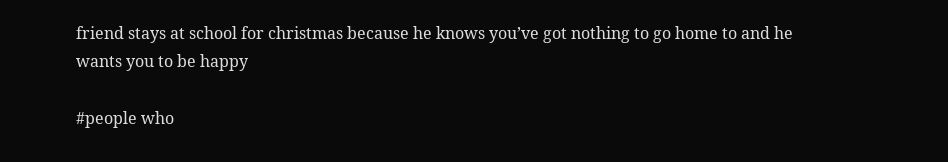friend stays at school for christmas because he knows you’ve got nothing to go home to and he wants you to be happy

#people who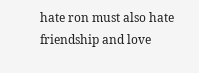hate ron must also hate friendship and love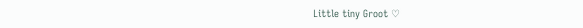Little tiny Groot ♡